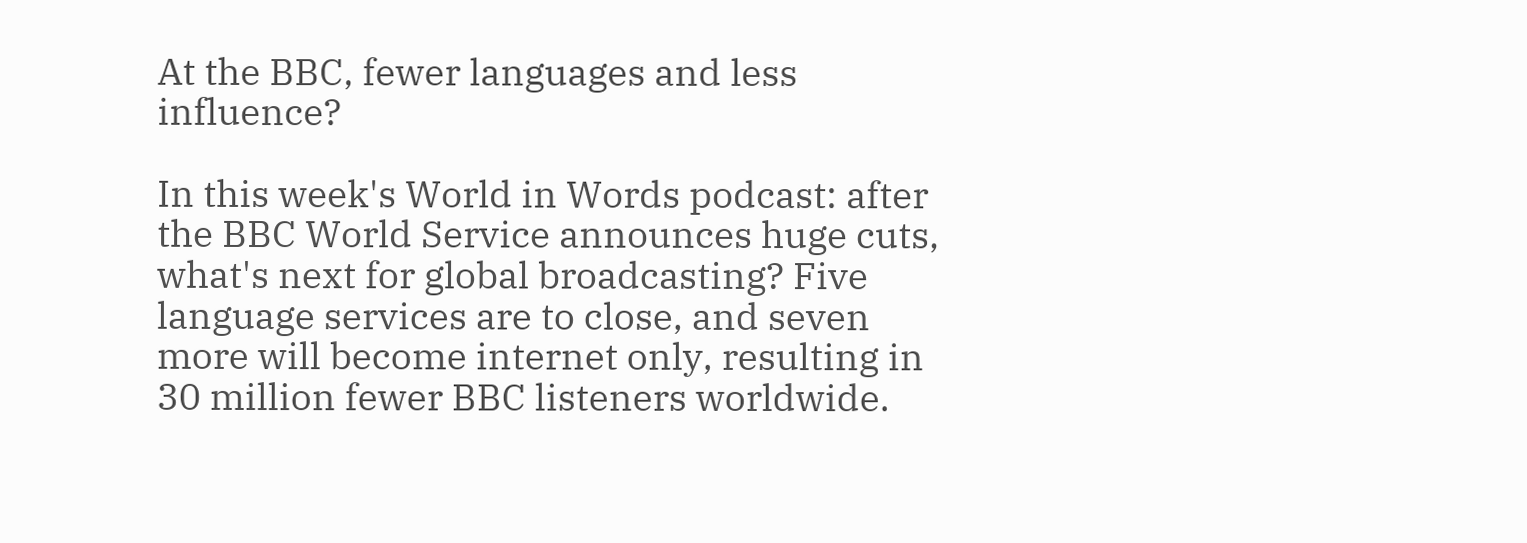At the BBC, fewer languages and less influence?

In this week's World in Words podcast: after the BBC World Service announces huge cuts, what's next for global broadcasting? Five language services are to close, and seven more will become internet only, resulting in 30 million fewer BBC listeners worldwide.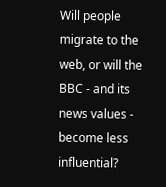Will people migrate to the web, or will the BBC - and its news values - become less influential?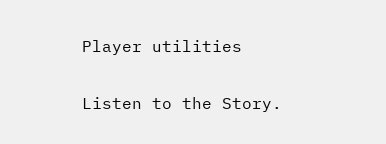Player utilities

Listen to the Story.